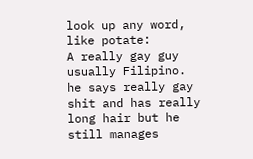look up any word, like potate:
A really gay guy usually Filipino. he says really gay shit and has really long hair but he still manages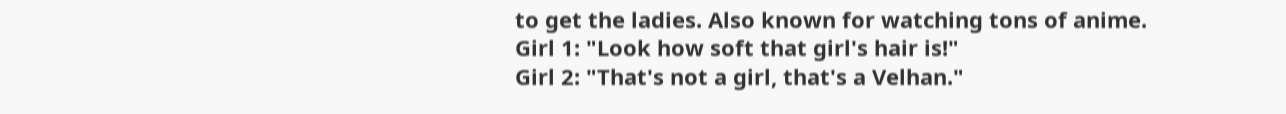to get the ladies. Also known for watching tons of anime.
Girl 1: "Look how soft that girl's hair is!"
Girl 2: "That's not a girl, that's a Velhan."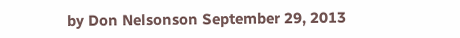by Don Nelsonson September 29, 2013